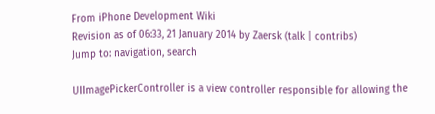From iPhone Development Wiki
Revision as of 06:33, 21 January 2014 by Zaersk (talk | contribs)
Jump to: navigation, search

UIImagePickerController is a view controller responsible for allowing the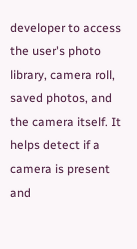developer to access the user's photo library, camera roll, saved photos, and the camera itself. It helps detect if a camera is present and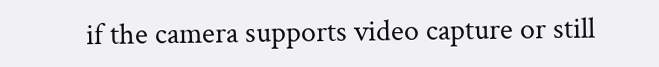if the camera supports video capture or still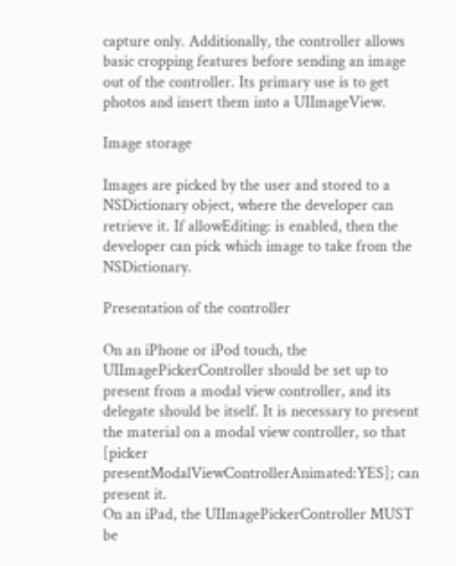capture only. Additionally, the controller allows basic cropping features before sending an image out of the controller. Its primary use is to get photos and insert them into a UIImageView.

Image storage

Images are picked by the user and stored to a NSDictionary object, where the developer can retrieve it. If allowEditing: is enabled, then the developer can pick which image to take from the NSDictionary.

Presentation of the controller

On an iPhone or iPod touch, the UIImagePickerController should be set up to present from a modal view controller, and its delegate should be itself. It is necessary to present the material on a modal view controller, so that [picker presentModalViewControllerAnimated:YES]; can present it.
On an iPad, the UIImagePickerController MUST be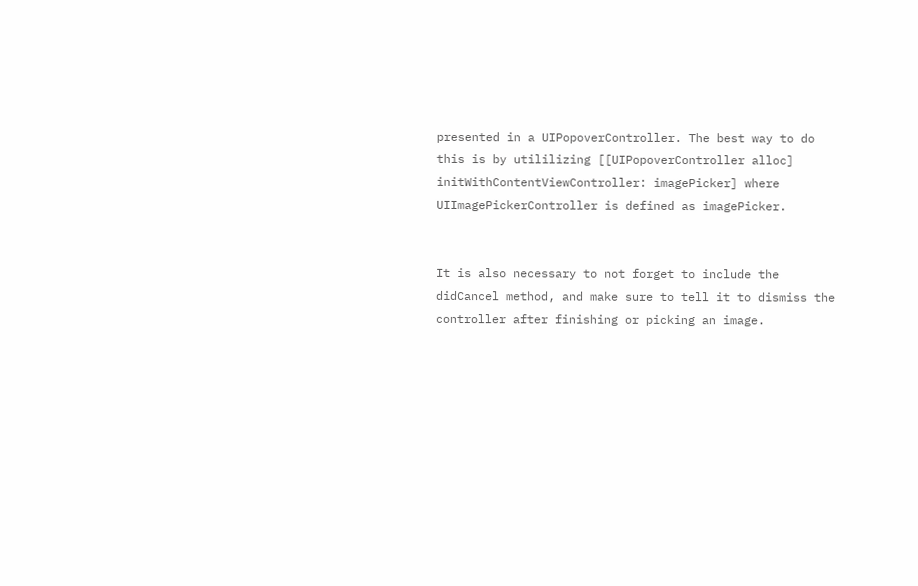presented in a UIPopoverController. The best way to do this is by utililizing [[UIPopoverController alloc] initWithContentViewController: imagePicker] where UIImagePickerController is defined as imagePicker.


It is also necessary to not forget to include the didCancel method, and make sure to tell it to dismiss the controller after finishing or picking an image.